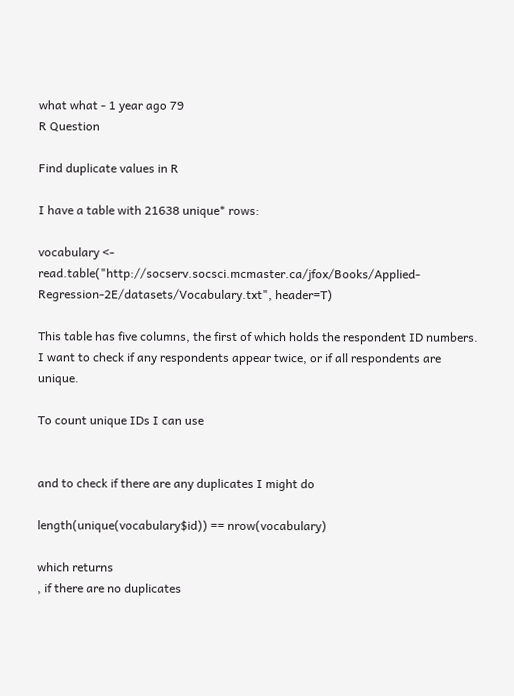what what - 1 year ago 79
R Question

Find duplicate values in R

I have a table with 21638 unique* rows:

vocabulary <- read.table("http://socserv.socsci.mcmaster.ca/jfox/Books/Applied-Regression-2E/datasets/Vocabulary.txt", header=T)

This table has five columns, the first of which holds the respondent ID numbers. I want to check if any respondents appear twice, or if all respondents are unique.

To count unique IDs I can use


and to check if there are any duplicates I might do

length(unique(vocabulary$id)) == nrow(vocabulary)

which returns
, if there are no duplicates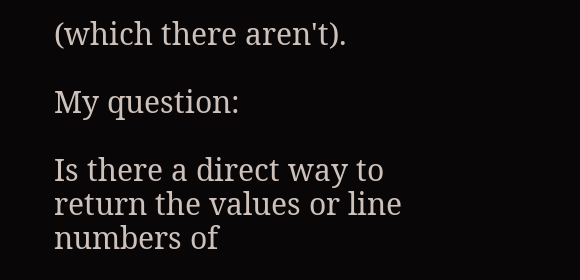(which there aren't).

My question:

Is there a direct way to return the values or line numbers of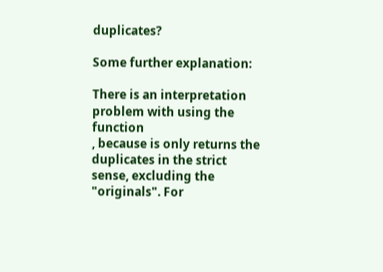duplicates?

Some further explanation:

There is an interpretation problem with using the function
, because is only returns the duplicates in the strict sense, excluding the "originals". For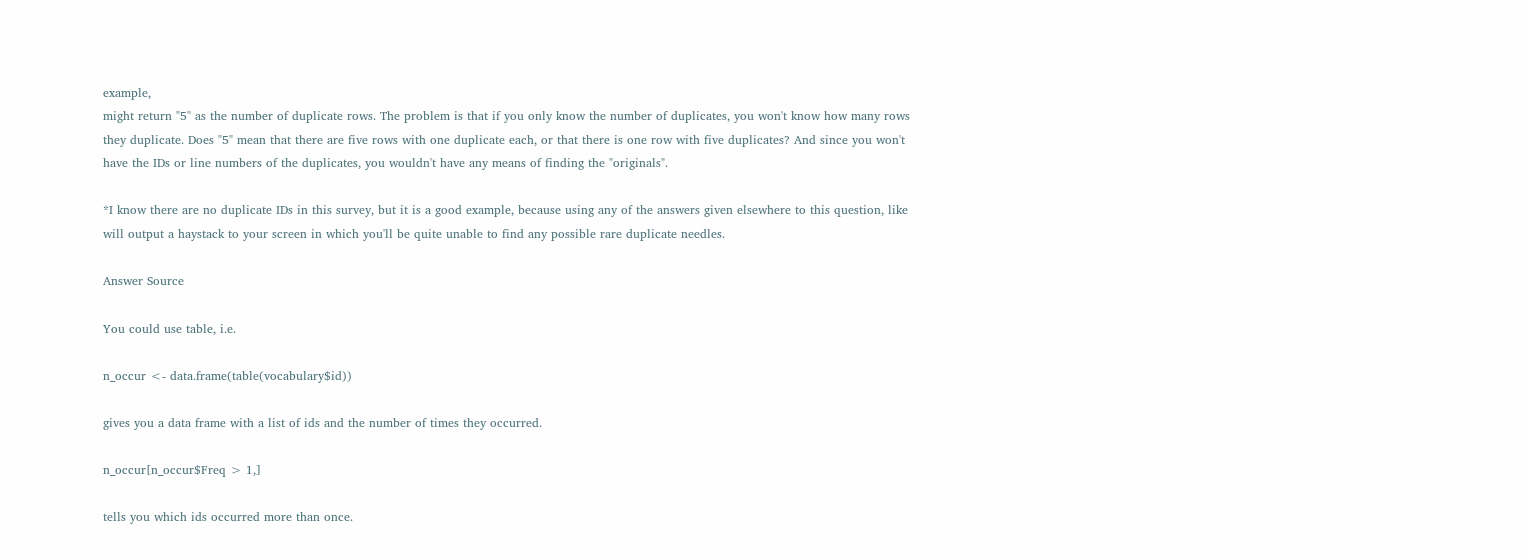example,
might return "5" as the number of duplicate rows. The problem is that if you only know the number of duplicates, you won't know how many rows they duplicate. Does "5" mean that there are five rows with one duplicate each, or that there is one row with five duplicates? And since you won't have the IDs or line numbers of the duplicates, you wouldn't have any means of finding the "originals".

*I know there are no duplicate IDs in this survey, but it is a good example, because using any of the answers given elsewhere to this question, like
will output a haystack to your screen in which you'll be quite unable to find any possible rare duplicate needles.

Answer Source

You could use table, i.e.

n_occur <- data.frame(table(vocabulary$id))

gives you a data frame with a list of ids and the number of times they occurred.

n_occur[n_occur$Freq > 1,]

tells you which ids occurred more than once.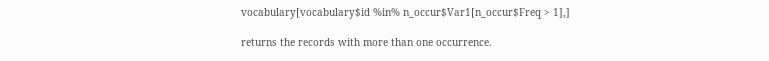vocabulary[vocabulary$id %in% n_occur$Var1[n_occur$Freq > 1],]

returns the records with more than one occurrence.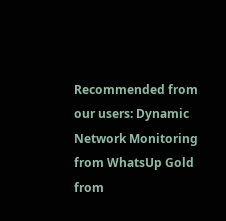Recommended from our users: Dynamic Network Monitoring from WhatsUp Gold from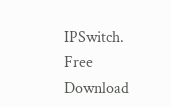IPSwitch. Free Download